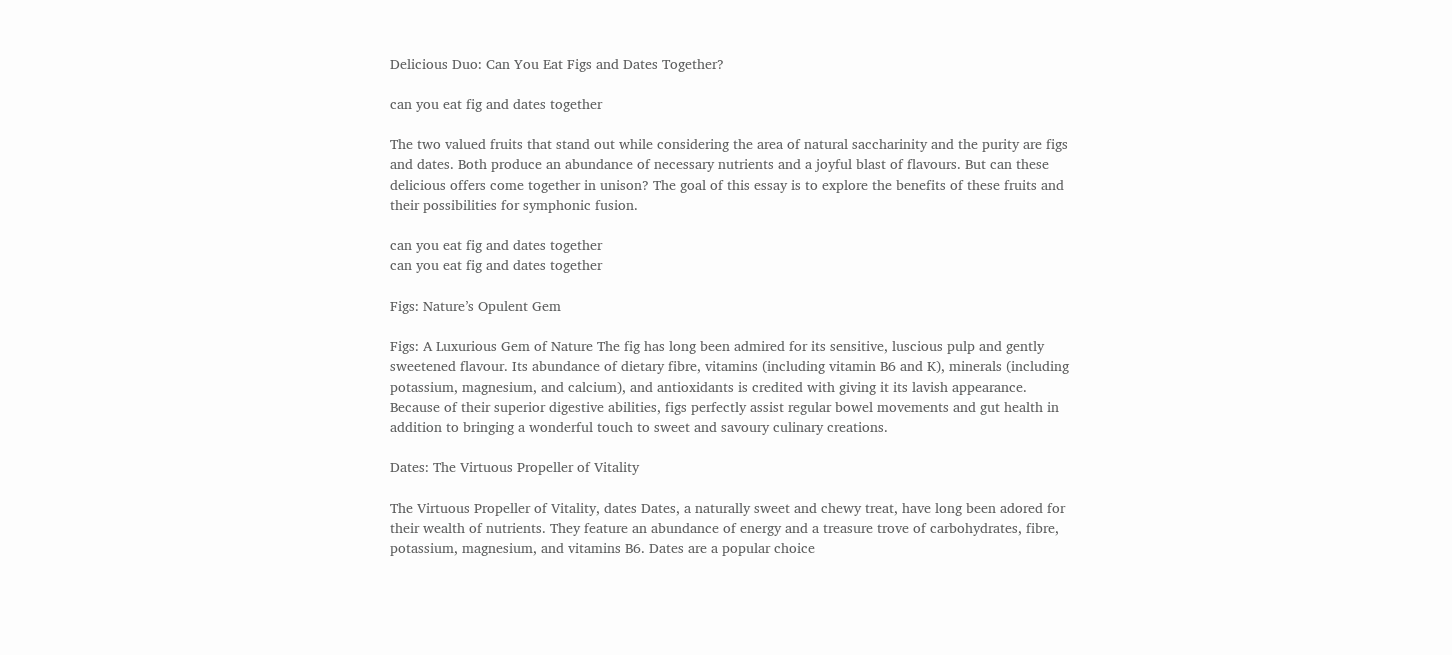Delicious Duo: Can You Eat Figs and Dates Together?

can you eat fig and dates together

The two valued fruits that stand out while considering the area of natural saccharinity and the purity are figs and dates. Both produce an abundance of necessary nutrients and a joyful blast of flavours. But can these delicious offers come together in unison? The goal of this essay is to explore the benefits of these fruits and their possibilities for symphonic fusion.

can you eat fig and dates together
can you eat fig and dates together

Figs: Nature’s Opulent Gem

Figs: A Luxurious Gem of Nature The fig has long been admired for its sensitive, luscious pulp and gently sweetened flavour. Its abundance of dietary fibre, vitamins (including vitamin B6 and K), minerals (including potassium, magnesium, and calcium), and antioxidants is credited with giving it its lavish appearance. Because of their superior digestive abilities, figs perfectly assist regular bowel movements and gut health in addition to bringing a wonderful touch to sweet and savoury culinary creations.

Dates: The Virtuous Propeller of Vitality

The Virtuous Propeller of Vitality, dates Dates, a naturally sweet and chewy treat, have long been adored for their wealth of nutrients. They feature an abundance of energy and a treasure trove of carbohydrates, fibre, potassium, magnesium, and vitamins B6. Dates are a popular choice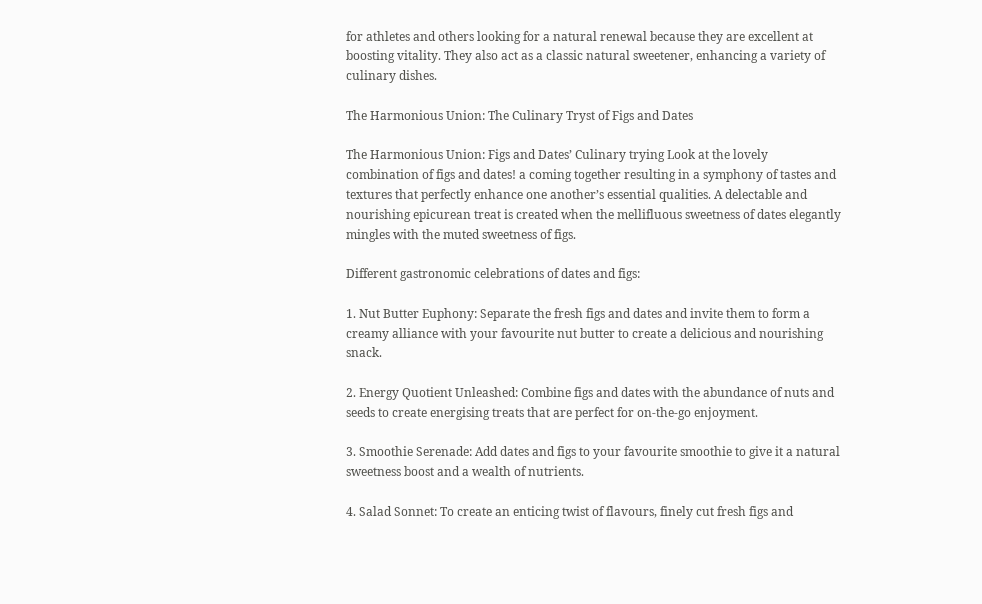for athletes and others looking for a natural renewal because they are excellent at boosting vitality. They also act as a classic natural sweetener, enhancing a variety of culinary dishes.

The Harmonious Union: The Culinary Tryst of Figs and Dates

The Harmonious Union: Figs and Dates’ Culinary trying Look at the lovely combination of figs and dates! a coming together resulting in a symphony of tastes and textures that perfectly enhance one another’s essential qualities. A delectable and nourishing epicurean treat is created when the mellifluous sweetness of dates elegantly mingles with the muted sweetness of figs.

Different gastronomic celebrations of dates and figs:

1. Nut Butter Euphony: Separate the fresh figs and dates and invite them to form a creamy alliance with your favourite nut butter to create a delicious and nourishing snack.

2. Energy Quotient Unleashed: Combine figs and dates with the abundance of nuts and seeds to create energising treats that are perfect for on-the-go enjoyment.

3. Smoothie Serenade: Add dates and figs to your favourite smoothie to give it a natural sweetness boost and a wealth of nutrients.

4. Salad Sonnet: To create an enticing twist of flavours, finely cut fresh figs and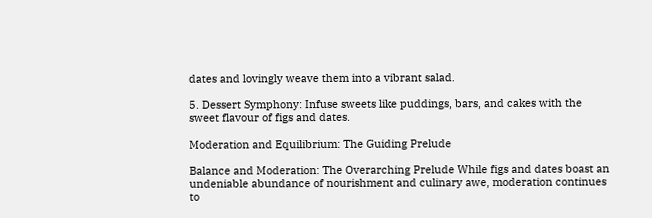dates and lovingly weave them into a vibrant salad.

5. Dessert Symphony: Infuse sweets like puddings, bars, and cakes with the sweet flavour of figs and dates.

Moderation and Equilibrium: The Guiding Prelude

Balance and Moderation: The Overarching Prelude While figs and dates boast an undeniable abundance of nourishment and culinary awe, moderation continues to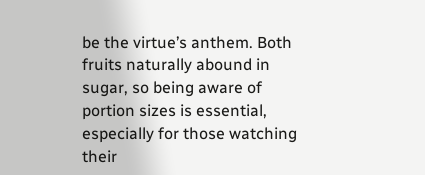be the virtue’s anthem. Both fruits naturally abound in sugar, so being aware of portion sizes is essential, especially for those watching their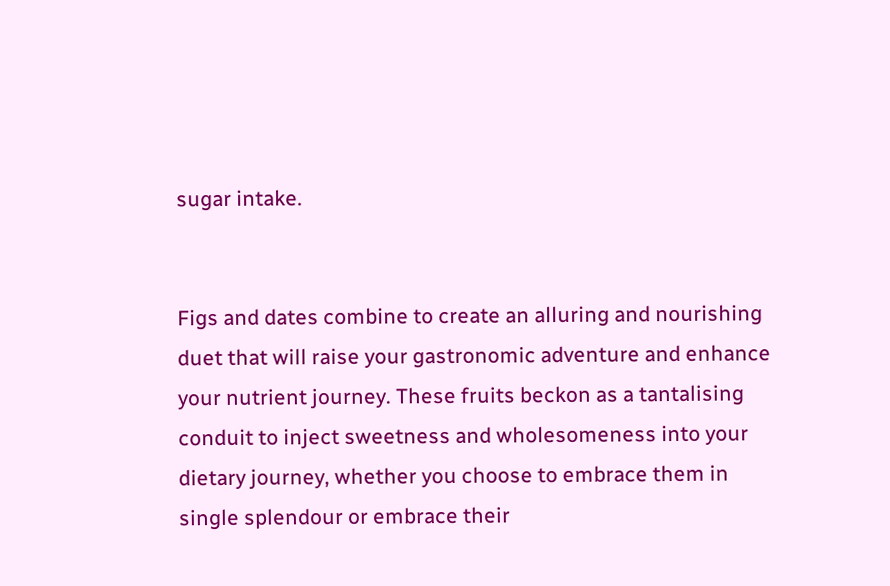sugar intake.


Figs and dates combine to create an alluring and nourishing duet that will raise your gastronomic adventure and enhance your nutrient journey. These fruits beckon as a tantalising conduit to inject sweetness and wholesomeness into your dietary journey, whether you choose to embrace them in single splendour or embrace their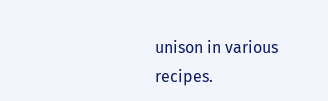unison in various recipes.